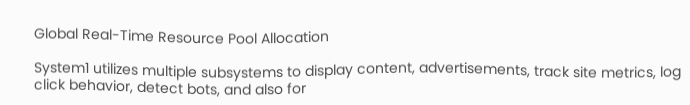Global Real-Time Resource Pool Allocation

System1 utilizes multiple subsystems to display content, advertisements, track site metrics, log click behavior, detect bots, and also for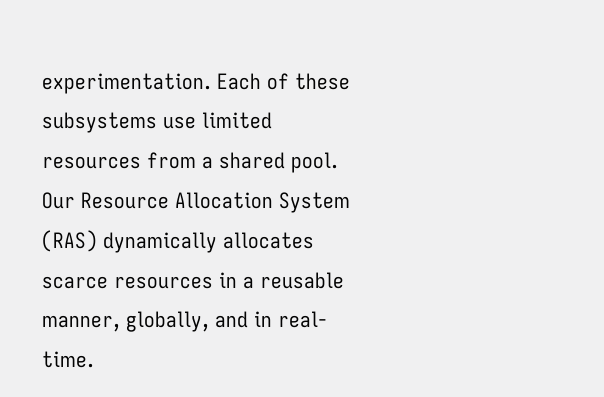experimentation. Each of these subsystems use limited resources from a shared pool. Our Resource Allocation System (RAS) dynamically allocates scarce resources in a reusable manner, globally, and in real-time.